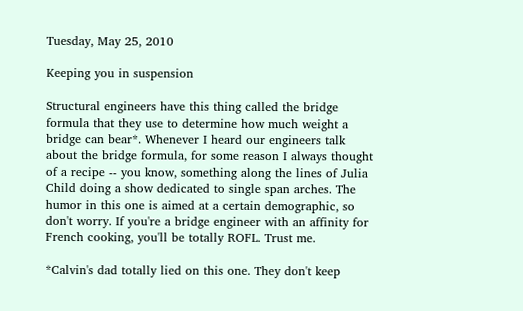Tuesday, May 25, 2010

Keeping you in suspension

Structural engineers have this thing called the bridge formula that they use to determine how much weight a bridge can bear*. Whenever I heard our engineers talk about the bridge formula, for some reason I always thought of a recipe -- you know, something along the lines of Julia Child doing a show dedicated to single span arches. The humor in this one is aimed at a certain demographic, so don't worry. If you're a bridge engineer with an affinity for French cooking, you'll be totally ROFL. Trust me.

*Calvin's dad totally lied on this one. They don't keep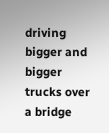driving bigger and bigger trucks over a bridge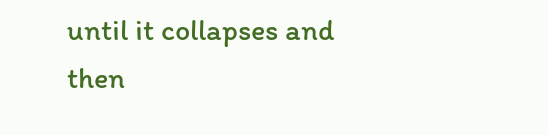until it collapses and then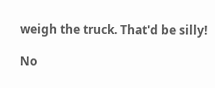weigh the truck. That'd be silly!

No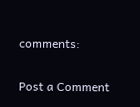comments:

Post a Comment